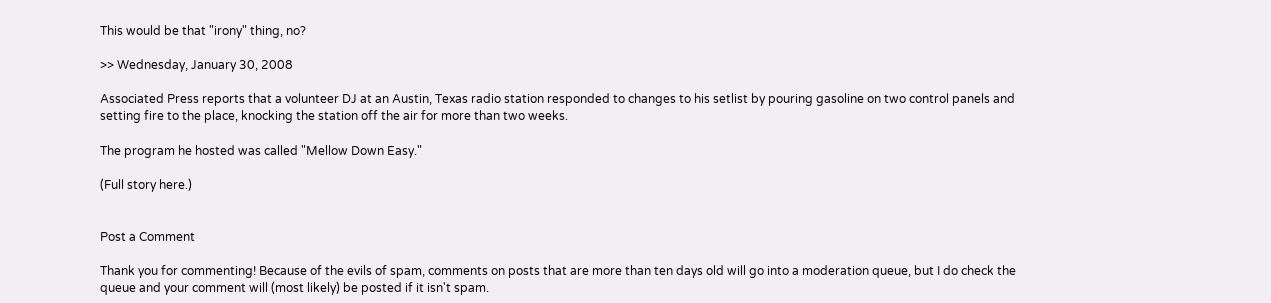This would be that "irony" thing, no?

>> Wednesday, January 30, 2008

Associated Press reports that a volunteer DJ at an Austin, Texas radio station responded to changes to his setlist by pouring gasoline on two control panels and setting fire to the place, knocking the station off the air for more than two weeks.

The program he hosted was called "Mellow Down Easy."

(Full story here.)


Post a Comment

Thank you for commenting! Because of the evils of spam, comments on posts that are more than ten days old will go into a moderation queue, but I do check the queue and your comment will (most likely) be posted if it isn't spam.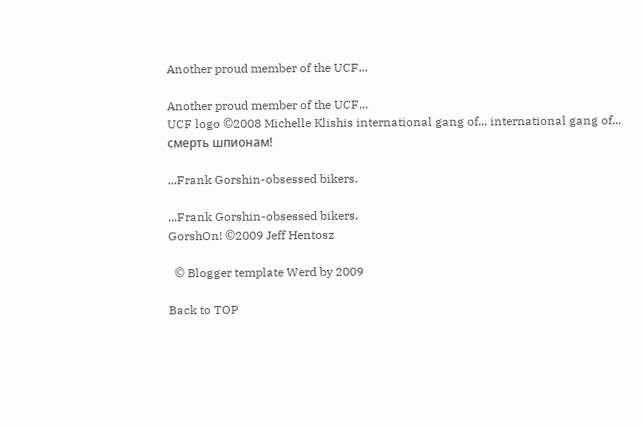Another proud member of the UCF...

Another proud member of the UCF...
UCF logo ©2008 Michelle Klishis international gang of... international gang of...
смерть шпионам!

...Frank Gorshin-obsessed bikers.

...Frank Gorshin-obsessed bikers.
GorshOn! ©2009 Jeff Hentosz

  © Blogger template Werd by 2009

Back to TOP